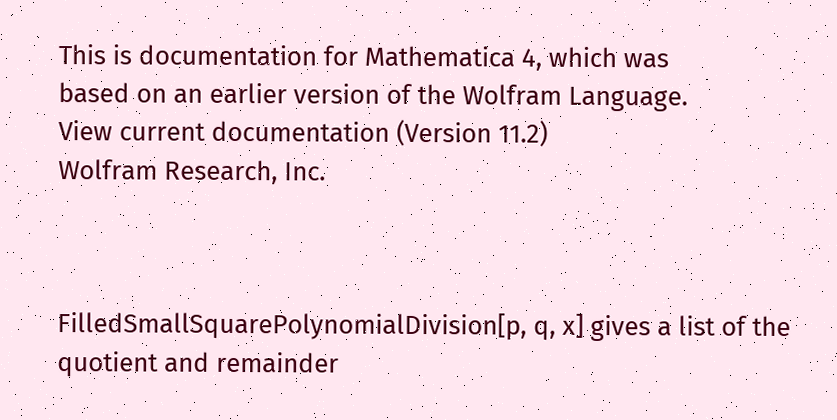This is documentation for Mathematica 4, which was
based on an earlier version of the Wolfram Language.
View current documentation (Version 11.2)
Wolfram Research, Inc.



FilledSmallSquarePolynomialDivision[p, q, x] gives a list of the quotient and remainder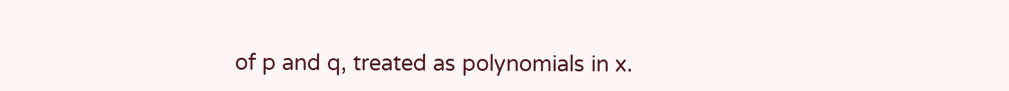of p and q, treated as polynomials in x.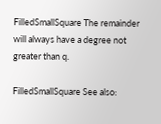FilledSmallSquare The remainder will always have a degree not greater than q.

FilledSmallSquare See also: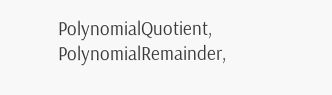PolynomialQuotient, PolynomialRemainder,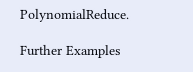PolynomialReduce.

Further Examples